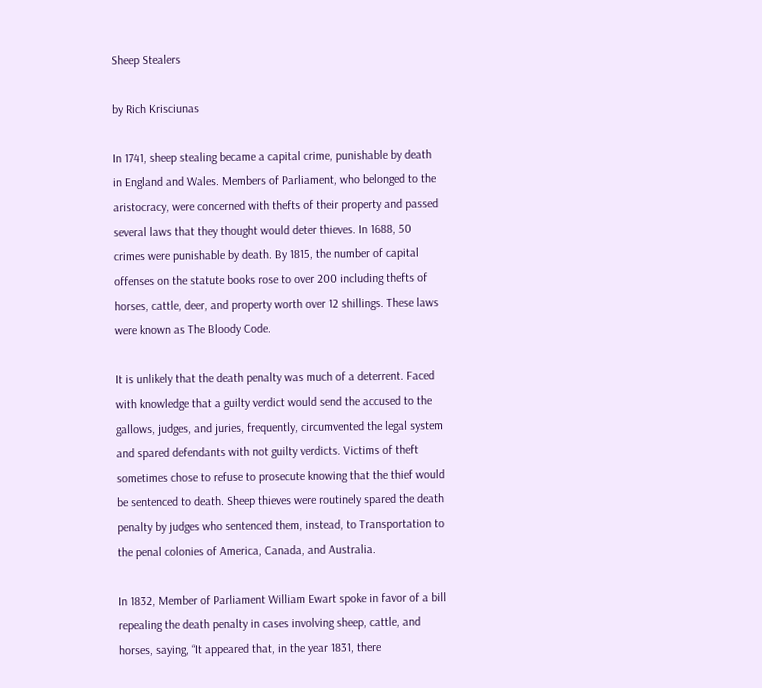Sheep Stealers

by Rich Krisciunas

In 1741, sheep stealing became a capital crime, punishable by death in England and Wales. Members of Parliament, who belonged to the aristocracy, were concerned with thefts of their property and passed several laws that they thought would deter thieves. In 1688, 50 crimes were punishable by death. By 1815, the number of capital offenses on the statute books rose to over 200 including thefts of horses, cattle, deer, and property worth over 12 shillings. These laws were known as The Bloody Code.

It is unlikely that the death penalty was much of a deterrent. Faced with knowledge that a guilty verdict would send the accused to the gallows, judges, and juries, frequently, circumvented the legal system and spared defendants with not guilty verdicts. Victims of theft sometimes chose to refuse to prosecute knowing that the thief would be sentenced to death. Sheep thieves were routinely spared the death penalty by judges who sentenced them, instead, to Transportation to the penal colonies of America, Canada, and Australia.

In 1832, Member of Parliament William Ewart spoke in favor of a bill repealing the death penalty in cases involving sheep, cattle, and horses, saying, “It appeared that, in the year 1831, there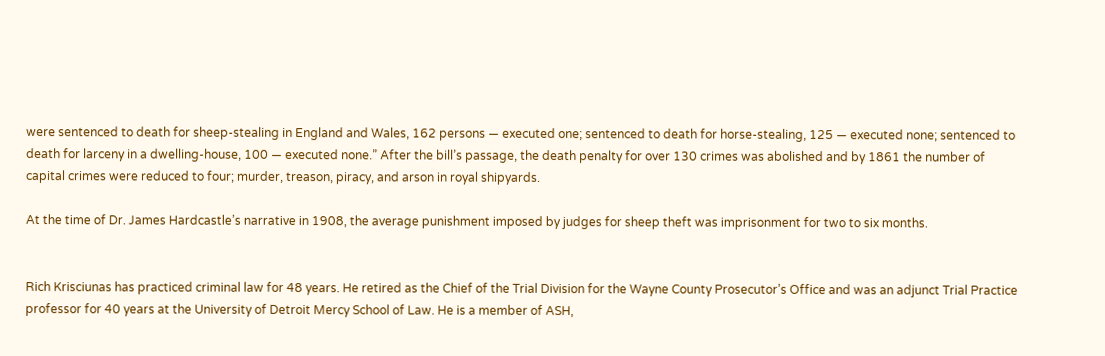were sentenced to death for sheep-stealing in England and Wales, 162 persons — executed one; sentenced to death for horse-stealing, 125 — executed none; sentenced to death for larceny in a dwelling-house, 100 — executed none.” After the bill’s passage, the death penalty for over 130 crimes was abolished and by 1861 the number of capital crimes were reduced to four; murder, treason, piracy, and arson in royal shipyards.

At the time of Dr. James Hardcastle’s narrative in 1908, the average punishment imposed by judges for sheep theft was imprisonment for two to six months.


Rich Krisciunas has practiced criminal law for 48 years. He retired as the Chief of the Trial Division for the Wayne County Prosecutor’s Office and was an adjunct Trial Practice professor for 40 years at the University of Detroit Mercy School of Law. He is a member of ASH,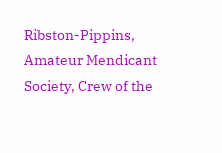Ribston-Pippins, Amateur Mendicant Society, Crew of the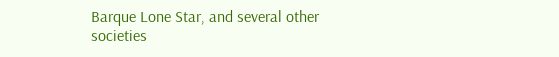Barque Lone Star, and several other societies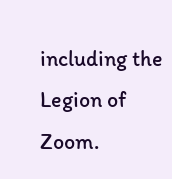including the Legion of Zoom.